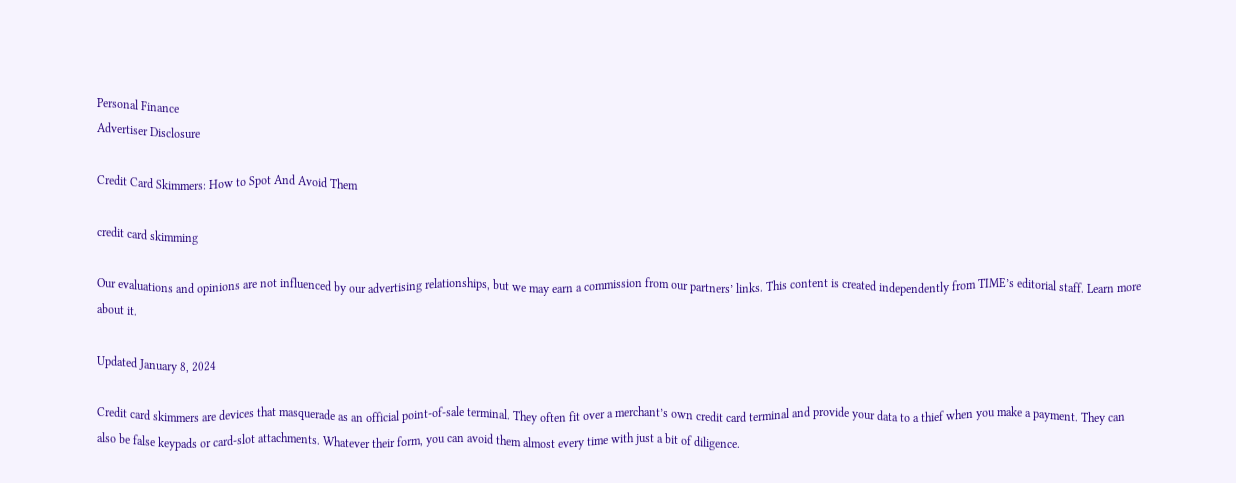Personal Finance
Advertiser Disclosure

Credit Card Skimmers: How to Spot And Avoid Them

credit card skimming

Our evaluations and opinions are not influenced by our advertising relationships, but we may earn a commission from our partners’ links. This content is created independently from TIME’s editorial staff. Learn more about it.

Updated January 8, 2024

Credit card skimmers are devices that masquerade as an official point-of-sale terminal. They often fit over a merchant’s own credit card terminal and provide your data to a thief when you make a payment. They can also be false keypads or card-slot attachments. Whatever their form, you can avoid them almost every time with just a bit of diligence.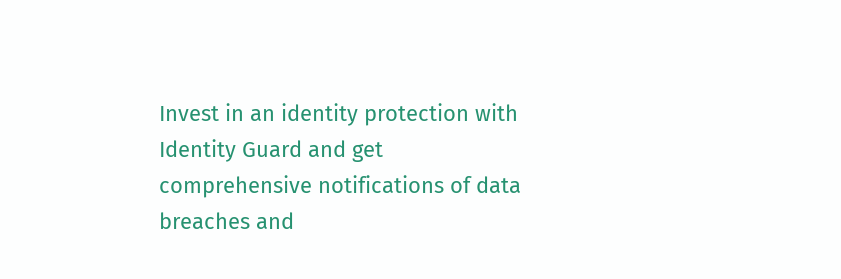Invest in an identity protection with Identity Guard and get comprehensive notifications of data breaches and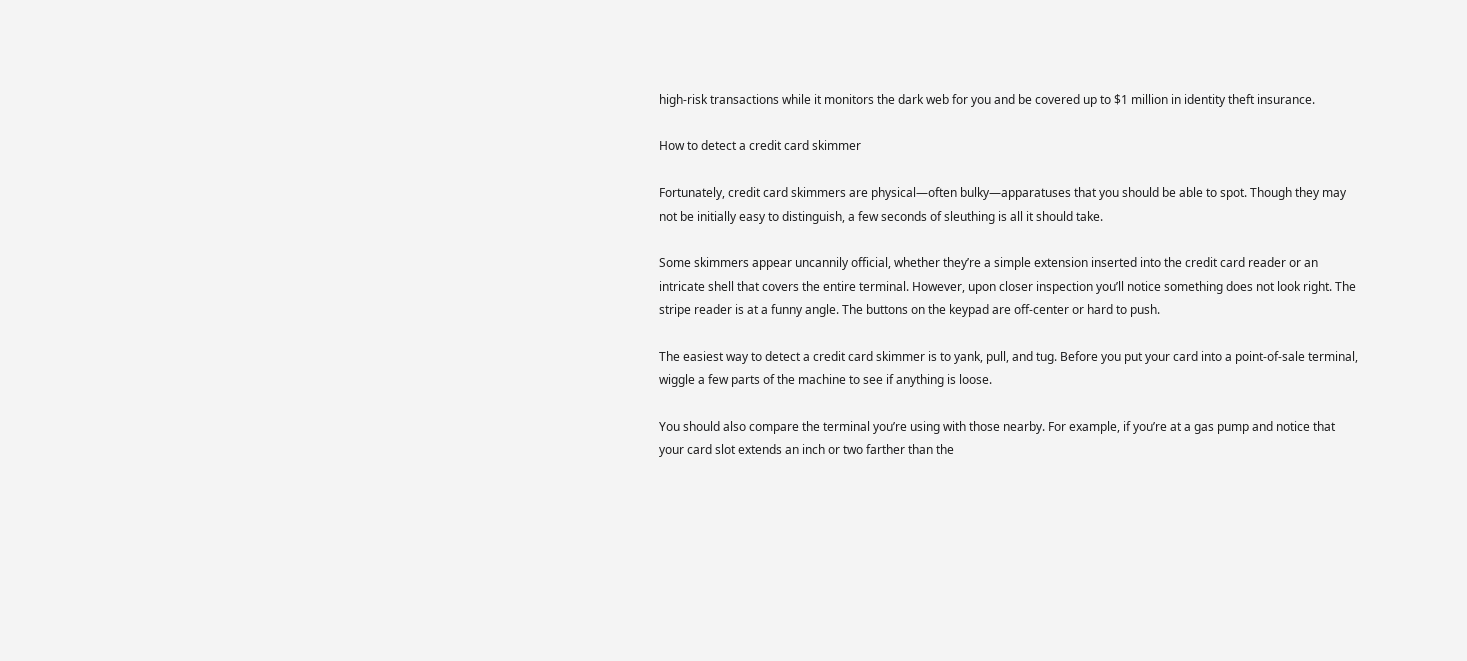high-risk transactions while it monitors the dark web for you and be covered up to $1 million in identity theft insurance.

How to detect a credit card skimmer

Fortunately, credit card skimmers are physical—often bulky—apparatuses that you should be able to spot. Though they may not be initially easy to distinguish, a few seconds of sleuthing is all it should take.

Some skimmers appear uncannily official, whether they’re a simple extension inserted into the credit card reader or an intricate shell that covers the entire terminal. However, upon closer inspection you’ll notice something does not look right. The stripe reader is at a funny angle. The buttons on the keypad are off-center or hard to push.

The easiest way to detect a credit card skimmer is to yank, pull, and tug. Before you put your card into a point-of-sale terminal, wiggle a few parts of the machine to see if anything is loose.

You should also compare the terminal you’re using with those nearby. For example, if you’re at a gas pump and notice that your card slot extends an inch or two farther than the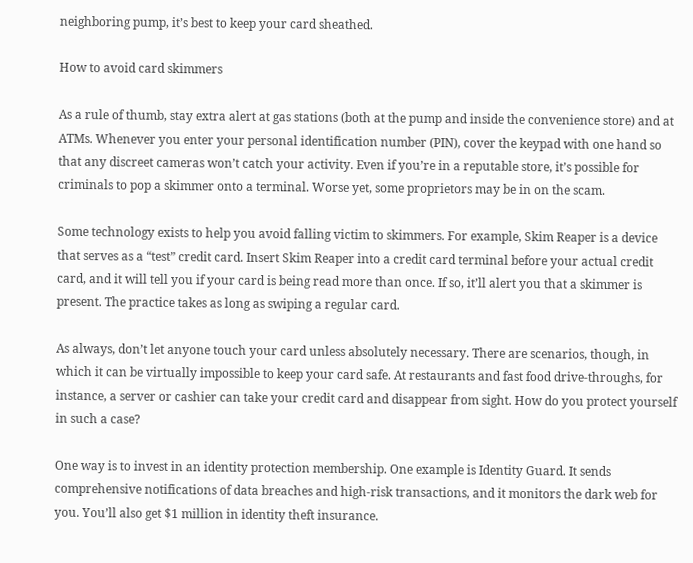neighboring pump, it’s best to keep your card sheathed.

How to avoid card skimmers

As a rule of thumb, stay extra alert at gas stations (both at the pump and inside the convenience store) and at ATMs. Whenever you enter your personal identification number (PIN), cover the keypad with one hand so that any discreet cameras won’t catch your activity. Even if you’re in a reputable store, it’s possible for criminals to pop a skimmer onto a terminal. Worse yet, some proprietors may be in on the scam.

Some technology exists to help you avoid falling victim to skimmers. For example, Skim Reaper is a device that serves as a “test” credit card. Insert Skim Reaper into a credit card terminal before your actual credit card, and it will tell you if your card is being read more than once. If so, it’ll alert you that a skimmer is present. The practice takes as long as swiping a regular card.

As always, don’t let anyone touch your card unless absolutely necessary. There are scenarios, though, in which it can be virtually impossible to keep your card safe. At restaurants and fast food drive-throughs, for instance, a server or cashier can take your credit card and disappear from sight. How do you protect yourself in such a case?

One way is to invest in an identity protection membership. One example is Identity Guard. It sends  comprehensive notifications of data breaches and high-risk transactions, and it monitors the dark web for you. You’ll also get $1 million in identity theft insurance.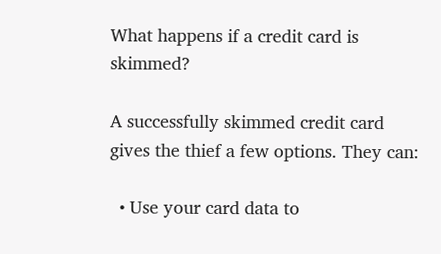What happens if a credit card is skimmed?

A successfully skimmed credit card gives the thief a few options. They can:

  • Use your card data to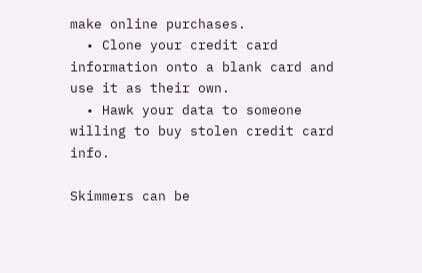make online purchases.
  • Clone your credit card information onto a blank card and use it as their own.
  • Hawk your data to someone willing to buy stolen credit card info.

Skimmers can be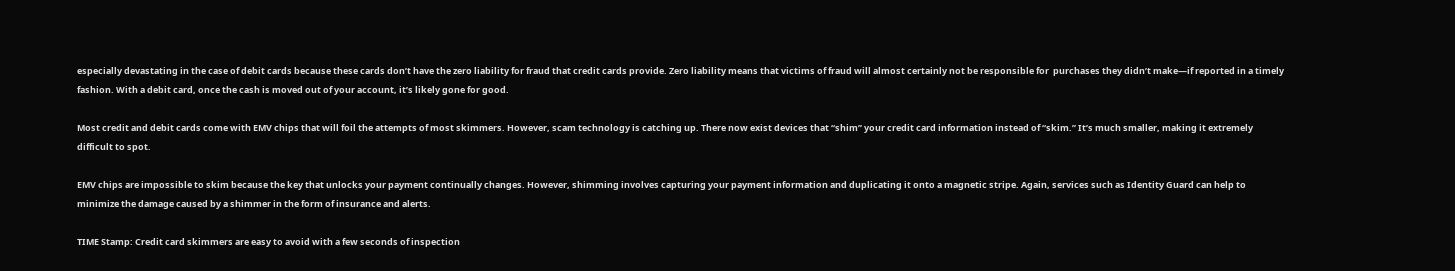especially devastating in the case of debit cards because these cards don’t have the zero liability for fraud that credit cards provide. Zero liability means that victims of fraud will almost certainly not be responsible for  purchases they didn’t make—if reported in a timely fashion. With a debit card, once the cash is moved out of your account, it’s likely gone for good.

Most credit and debit cards come with EMV chips that will foil the attempts of most skimmers. However, scam technology is catching up. There now exist devices that “shim” your credit card information instead of “skim.” It’s much smaller, making it extremely difficult to spot.

EMV chips are impossible to skim because the key that unlocks your payment continually changes. However, shimming involves capturing your payment information and duplicating it onto a magnetic stripe. Again, services such as Identity Guard can help to minimize the damage caused by a shimmer in the form of insurance and alerts.

TIME Stamp: Credit card skimmers are easy to avoid with a few seconds of inspection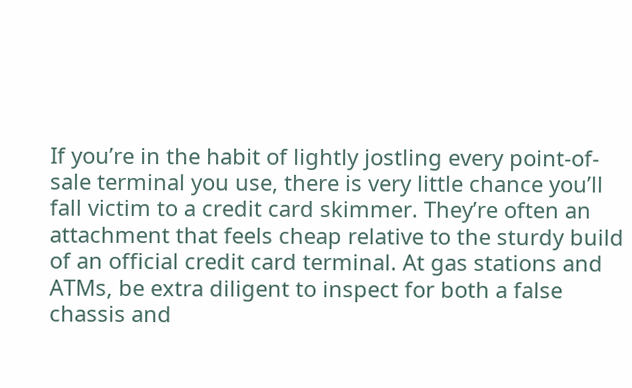If you’re in the habit of lightly jostling every point-of-sale terminal you use, there is very little chance you’ll fall victim to a credit card skimmer. They’re often an attachment that feels cheap relative to the sturdy build of an official credit card terminal. At gas stations and ATMs, be extra diligent to inspect for both a false chassis and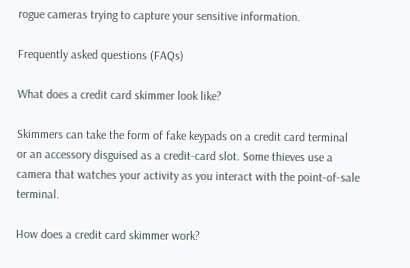rogue cameras trying to capture your sensitive information.

Frequently asked questions (FAQs)

What does a credit card skimmer look like?

Skimmers can take the form of fake keypads on a credit card terminal or an accessory disguised as a credit-card slot. Some thieves use a camera that watches your activity as you interact with the point-of-sale terminal.

How does a credit card skimmer work?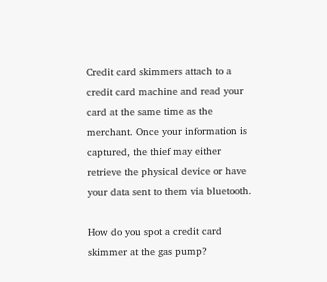Credit card skimmers attach to a credit card machine and read your card at the same time as the merchant. Once your information is captured, the thief may either retrieve the physical device or have your data sent to them via bluetooth.

How do you spot a credit card skimmer at the gas pump?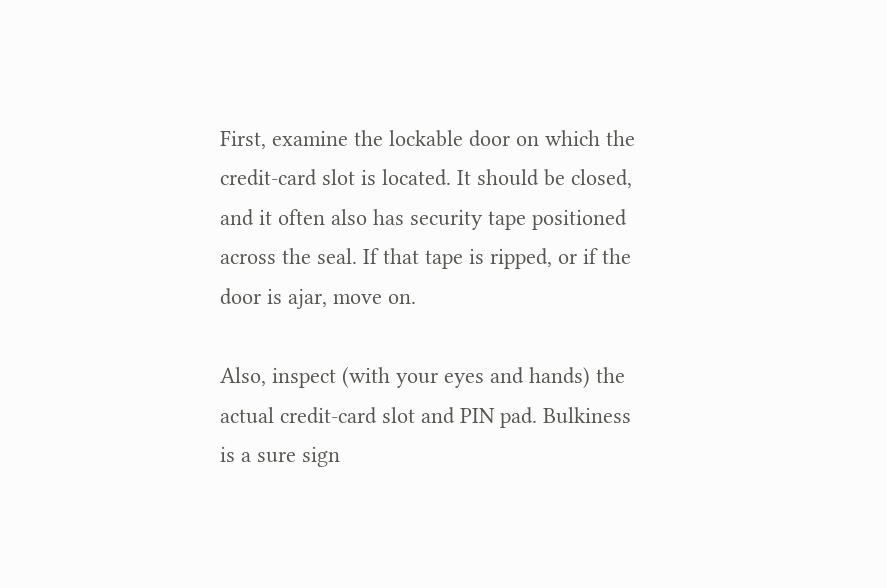First, examine the lockable door on which the credit-card slot is located. It should be closed, and it often also has security tape positioned across the seal. If that tape is ripped, or if the door is ajar, move on.

Also, inspect (with your eyes and hands) the actual credit-card slot and PIN pad. Bulkiness is a sure sign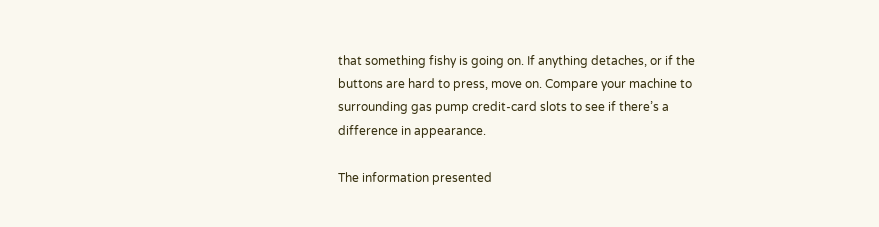that something fishy is going on. If anything detaches, or if the buttons are hard to press, move on. Compare your machine to surrounding gas pump credit-card slots to see if there’s a difference in appearance.

The information presented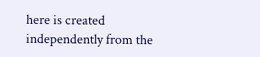here is created independently from the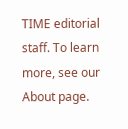TIME editorial staff. To learn more, see our About page.